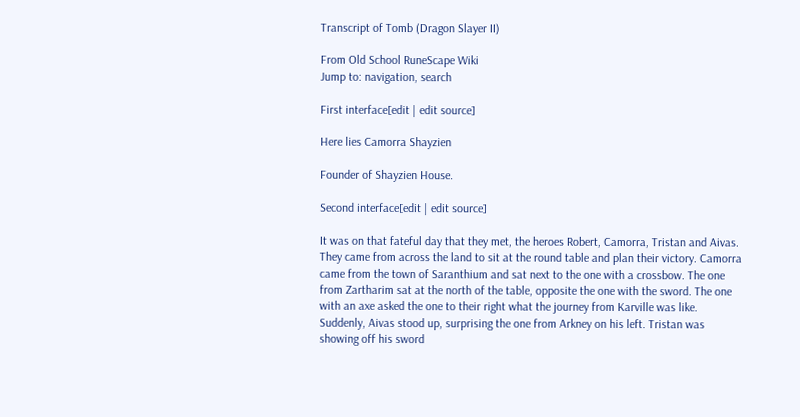Transcript of Tomb (Dragon Slayer II)

From Old School RuneScape Wiki
Jump to: navigation, search

First interface[edit | edit source]

Here lies Camorra Shayzien

Founder of Shayzien House.

Second interface[edit | edit source]

It was on that fateful day that they met, the heroes Robert, Camorra, Tristan and Aivas. They came from across the land to sit at the round table and plan their victory. Camorra came from the town of Saranthium and sat next to the one with a crossbow. The one from Zartharim sat at the north of the table, opposite the one with the sword. The one with an axe asked the one to their right what the journey from Karville was like. Suddenly, Aivas stood up, surprising the one from Arkney on his left. Tristan was showing off his sword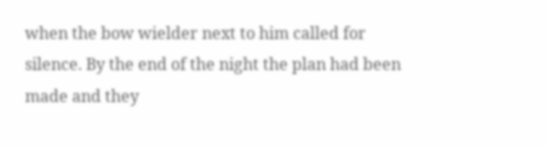when the bow wielder next to him called for silence. By the end of the night the plan had been made and they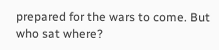prepared for the wars to come. But who sat where?